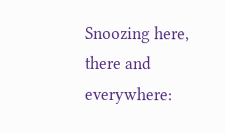Snoozing here, there and everywhere: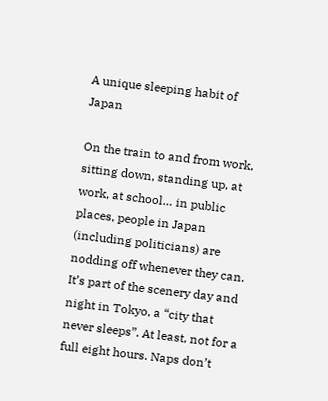A unique sleeping habit of Japan

On the train to and from work, sitting down, standing up, at work, at school… in public places, people in Japan (including politicians) are nodding off whenever they can. It’s part of the scenery day and night in Tokyo, a “city that never sleeps”. At least, not for a full eight hours. Naps don’t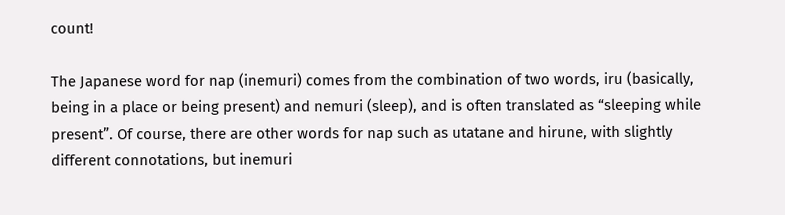count!

The Japanese word for nap (inemuri) comes from the combination of two words, iru (basically, being in a place or being present) and nemuri (sleep), and is often translated as “sleeping while present”. Of course, there are other words for nap such as utatane and hirune, with slightly different connotations, but inemuri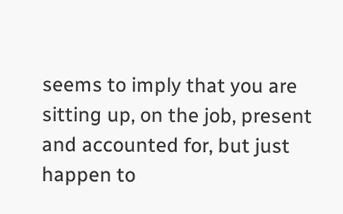seems to imply that you are sitting up, on the job, present and accounted for, but just happen to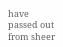have passed out from sheer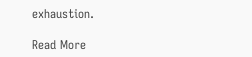exhaustion.

Read More